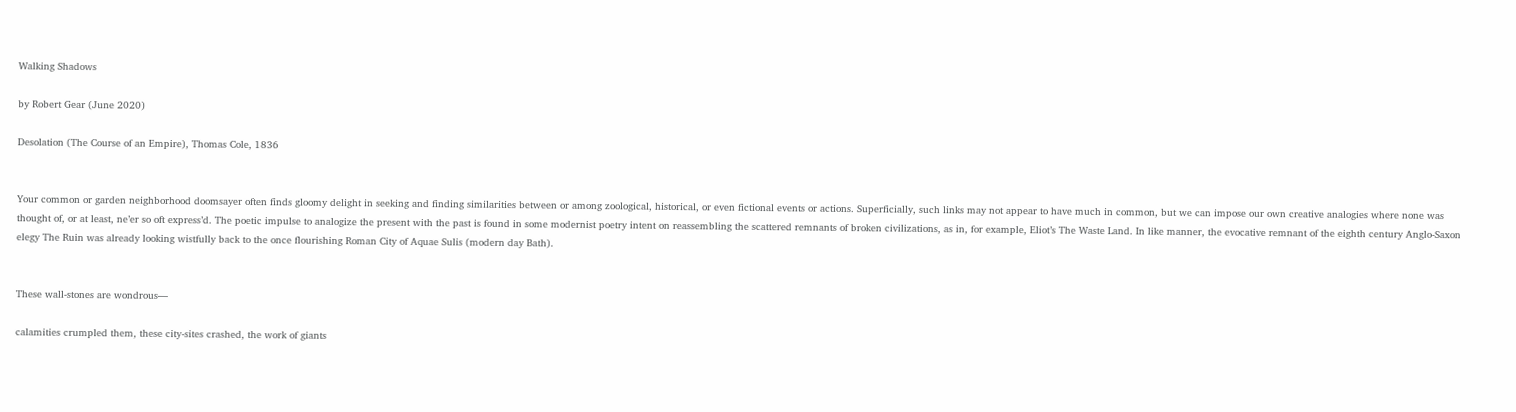Walking Shadows

by Robert Gear (June 2020)

Desolation (The Course of an Empire), Thomas Cole, 1836


Your common or garden neighborhood doomsayer often finds gloomy delight in seeking and finding similarities between or among zoological, historical, or even fictional events or actions. Superficially, such links may not appear to have much in common, but we can impose our own creative analogies where none was thought of, or at least, ne’er so oft express’d. The poetic impulse to analogize the present with the past is found in some modernist poetry intent on reassembling the scattered remnants of broken civilizations, as in, for example, Eliot’s The Waste Land. In like manner, the evocative remnant of the eighth century Anglo-Saxon elegy The Ruin was already looking wistfully back to the once flourishing Roman City of Aquae Sulis (modern day Bath).


These wall-stones are wondrous—

calamities crumpled them, these city-sites crashed, the work of giants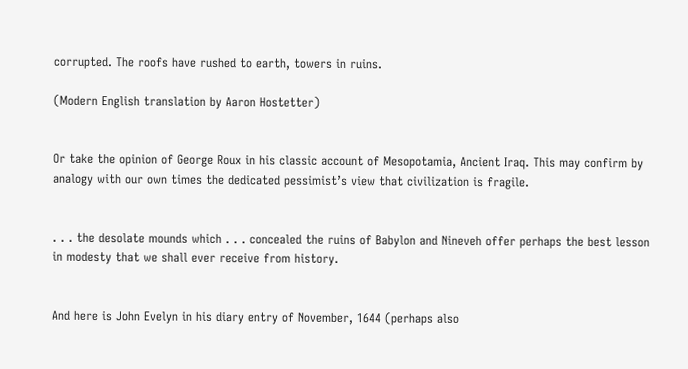corrupted. The roofs have rushed to earth, towers in ruins.

(Modern English translation by Aaron Hostetter)


Or take the opinion of George Roux in his classic account of Mesopotamia, Ancient Iraq. This may confirm by analogy with our own times the dedicated pessimist’s view that civilization is fragile.


. . . the desolate mounds which . . . concealed the ruins of Babylon and Nineveh offer perhaps the best lesson in modesty that we shall ever receive from history.


And here is John Evelyn in his diary entry of November, 1644 (perhaps also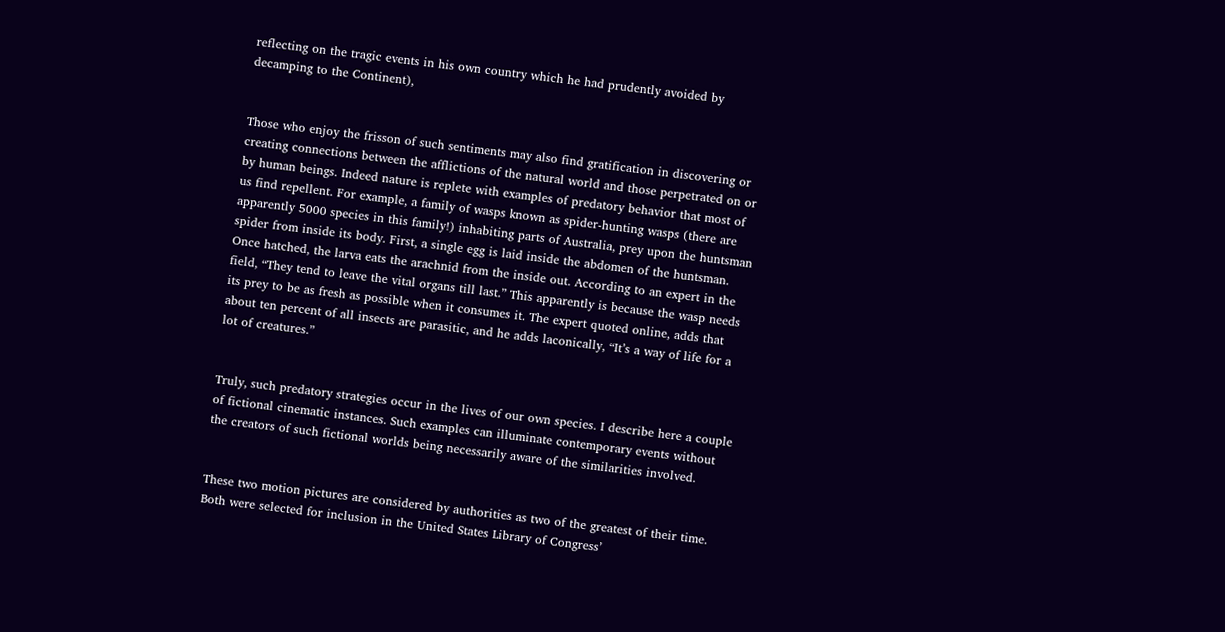reflecting on the tragic events in his own country which he had prudently avoided by decamping to the Continent),


Those who enjoy the frisson of such sentiments may also find gratification in discovering or creating connections between the afflictions of the natural world and those perpetrated on or by human beings. Indeed nature is replete with examples of predatory behavior that most of us find repellent. For example, a family of wasps known as spider-hunting wasps (there are apparently 5000 species in this family!) inhabiting parts of Australia, prey upon the huntsman spider from inside its body. First, a single egg is laid inside the abdomen of the huntsman. Once hatched, the larva eats the arachnid from the inside out. According to an expert in the field, “They tend to leave the vital organs till last.” This apparently is because the wasp needs its prey to be as fresh as possible when it consumes it. The expert quoted online, adds that about ten percent of all insects are parasitic, and he adds laconically, “It’s a way of life for a lot of creatures.”


Truly, such predatory strategies occur in the lives of our own species. I describe here a couple of fictional cinematic instances. Such examples can illuminate contemporary events without the creators of such fictional worlds being necessarily aware of the similarities involved.


These two motion pictures are considered by authorities as two of the greatest of their time. Both were selected for inclusion in the United States Library of Congress’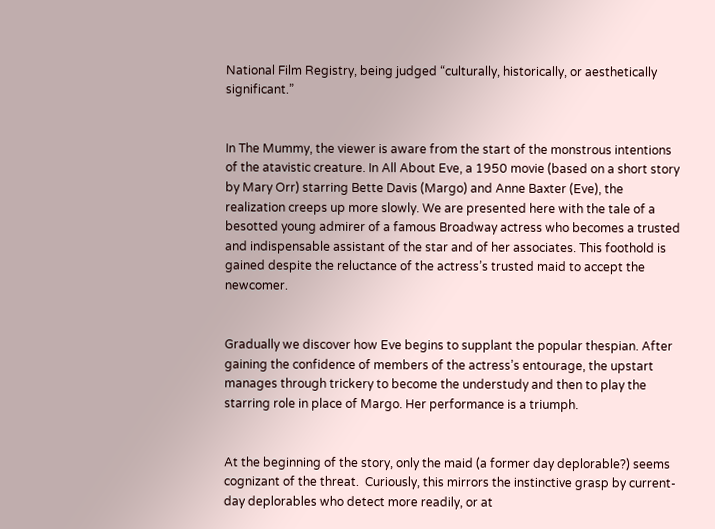National Film Registry, being judged “culturally, historically, or aesthetically significant.”


In The Mummy, the viewer is aware from the start of the monstrous intentions of the atavistic creature. In All About Eve, a 1950 movie (based on a short story by Mary Orr) starring Bette Davis (Margo) and Anne Baxter (Eve), the realization creeps up more slowly. We are presented here with the tale of a besotted young admirer of a famous Broadway actress who becomes a trusted and indispensable assistant of the star and of her associates. This foothold is gained despite the reluctance of the actress’s trusted maid to accept the newcomer.


Gradually we discover how Eve begins to supplant the popular thespian. After gaining the confidence of members of the actress’s entourage, the upstart manages through trickery to become the understudy and then to play the starring role in place of Margo. Her performance is a triumph.


At the beginning of the story, only the maid (a former day deplorable?) seems cognizant of the threat.  Curiously, this mirrors the instinctive grasp by current-day deplorables who detect more readily, or at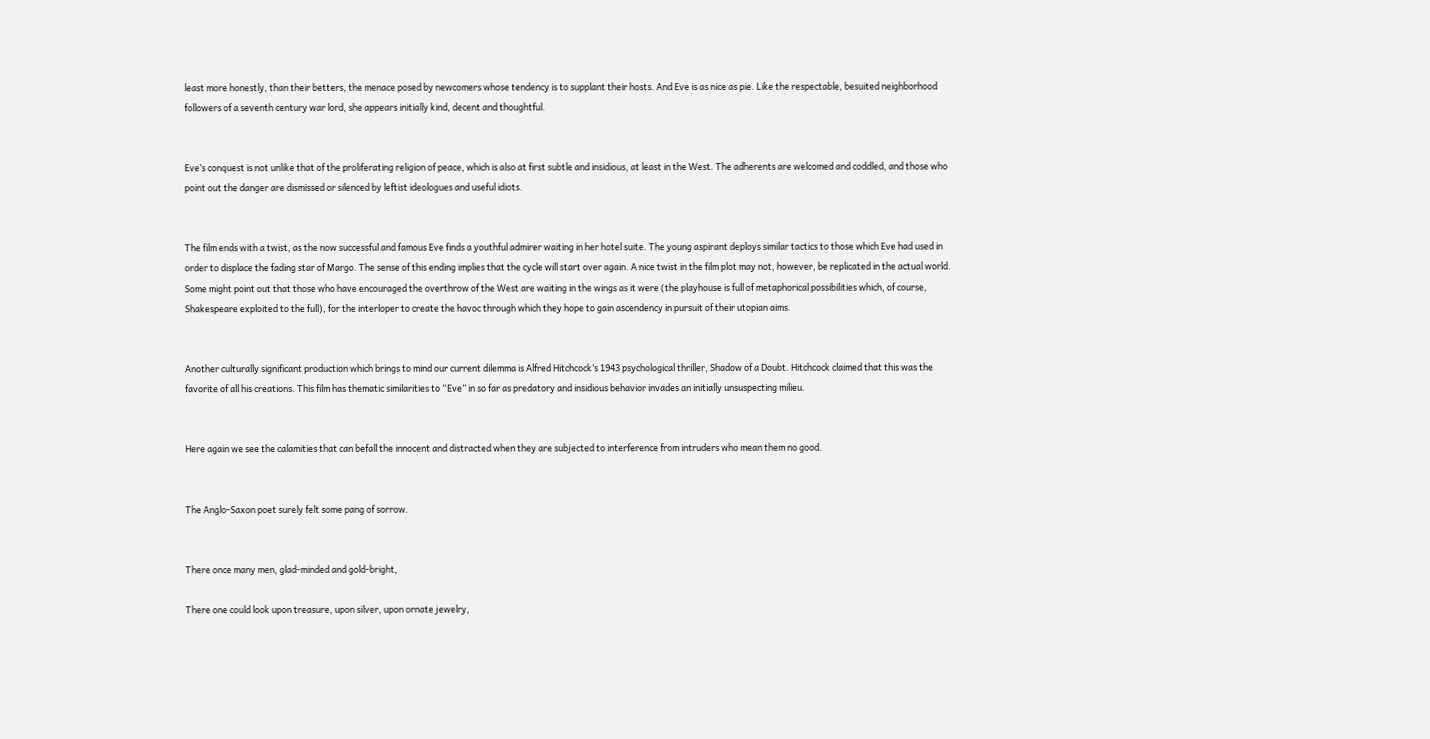least more honestly, than their betters, the menace posed by newcomers whose tendency is to supplant their hosts. And Eve is as nice as pie. Like the respectable, besuited neighborhood followers of a seventh century war lord, she appears initially kind, decent and thoughtful.


Eve’s conquest is not unlike that of the proliferating religion of peace, which is also at first subtle and insidious, at least in the West. The adherents are welcomed and coddled, and those who point out the danger are dismissed or silenced by leftist ideologues and useful idiots.


The film ends with a twist, as the now successful and famous Eve finds a youthful admirer waiting in her hotel suite. The young aspirant deploys similar tactics to those which Eve had used in order to displace the fading star of Margo. The sense of this ending implies that the cycle will start over again. A nice twist in the film plot may not, however, be replicated in the actual world. Some might point out that those who have encouraged the overthrow of the West are waiting in the wings as it were (the playhouse is full of metaphorical possibilities which, of course, Shakespeare exploited to the full), for the interloper to create the havoc through which they hope to gain ascendency in pursuit of their utopian aims.


Another culturally significant production which brings to mind our current dilemma is Alfred Hitchcock’s 1943 psychological thriller, Shadow of a Doubt. Hitchcock claimed that this was the favorite of all his creations. This film has thematic similarities to “Eve” in so far as predatory and insidious behavior invades an initially unsuspecting milieu.


Here again we see the calamities that can befall the innocent and distracted when they are subjected to interference from intruders who mean them no good.


The Anglo-Saxon poet surely felt some pang of sorrow.


There once many men, glad-minded and gold-bright,

There one could look upon treasure, upon silver, upon ornate jewelry,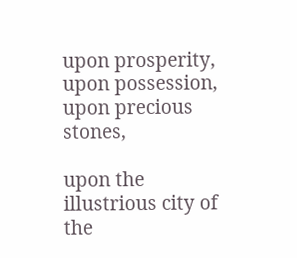upon prosperity, upon possession, upon precious stones,

upon the illustrious city of the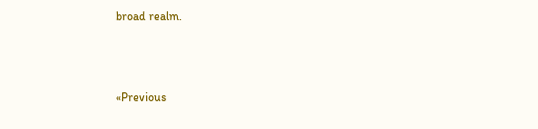broad realm.



«Previous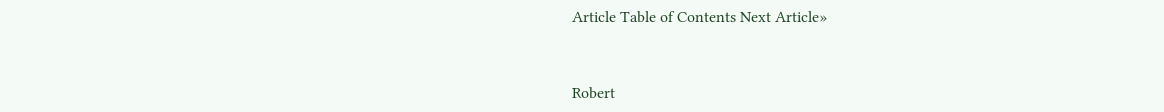Article Table of Contents Next Article»



Robert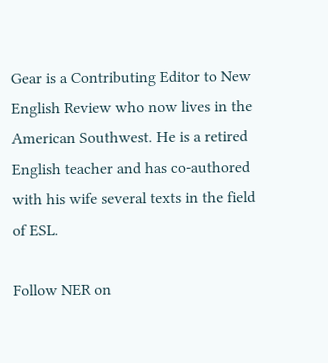Gear is a Contributing Editor to New English Review who now lives in the American Southwest. He is a retired English teacher and has co-authored with his wife several texts in the field of ESL.

Follow NER on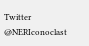Twitter @NERIconoclast